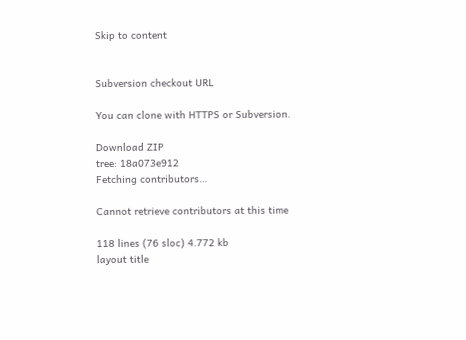Skip to content


Subversion checkout URL

You can clone with HTTPS or Subversion.

Download ZIP
tree: 18a073e912
Fetching contributors…

Cannot retrieve contributors at this time

118 lines (76 sloc) 4.772 kb
layout title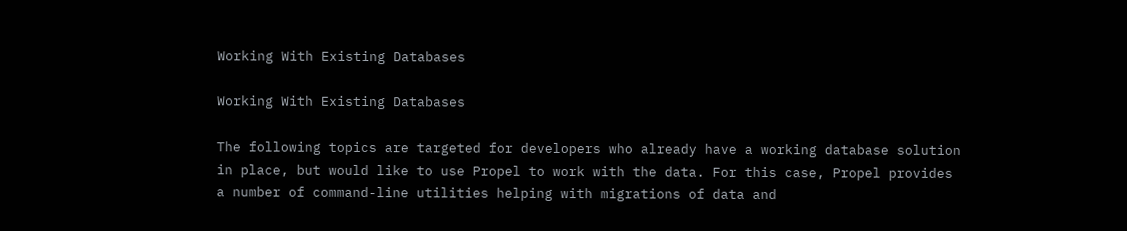Working With Existing Databases

Working With Existing Databases

The following topics are targeted for developers who already have a working database solution in place, but would like to use Propel to work with the data. For this case, Propel provides a number of command-line utilities helping with migrations of data and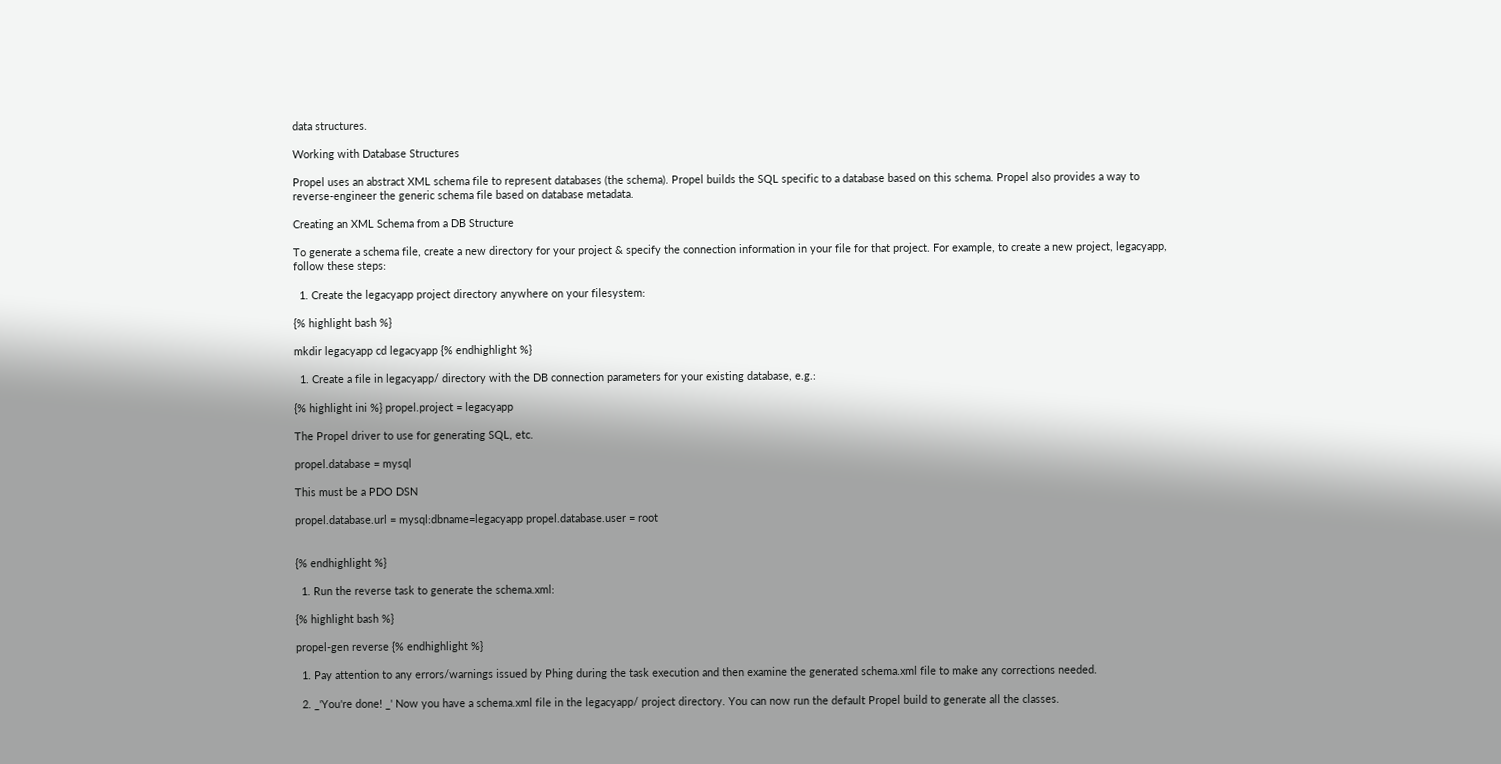data structures.

Working with Database Structures

Propel uses an abstract XML schema file to represent databases (the schema). Propel builds the SQL specific to a database based on this schema. Propel also provides a way to reverse-engineer the generic schema file based on database metadata.

Creating an XML Schema from a DB Structure

To generate a schema file, create a new directory for your project & specify the connection information in your file for that project. For example, to create a new project, legacyapp, follow these steps:

  1. Create the legacyapp project directory anywhere on your filesystem:

{% highlight bash %}

mkdir legacyapp cd legacyapp {% endhighlight %}

  1. Create a file in legacyapp/ directory with the DB connection parameters for your existing database, e.g.:

{% highlight ini %} propel.project = legacyapp

The Propel driver to use for generating SQL, etc.

propel.database = mysql

This must be a PDO DSN

propel.database.url = mysql:dbname=legacyapp propel.database.user = root


{% endhighlight %}

  1. Run the reverse task to generate the schema.xml:

{% highlight bash %}

propel-gen reverse {% endhighlight %}

  1. Pay attention to any errors/warnings issued by Phing during the task execution and then examine the generated schema.xml file to make any corrections needed.

  2. _'You're done! _' Now you have a schema.xml file in the legacyapp/ project directory. You can now run the default Propel build to generate all the classes.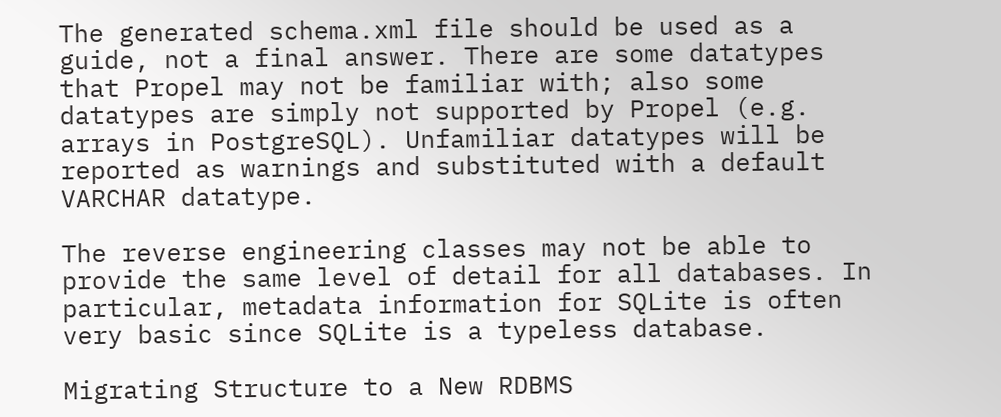The generated schema.xml file should be used as a guide, not a final answer. There are some datatypes that Propel may not be familiar with; also some datatypes are simply not supported by Propel (e.g. arrays in PostgreSQL). Unfamiliar datatypes will be reported as warnings and substituted with a default VARCHAR datatype.

The reverse engineering classes may not be able to provide the same level of detail for all databases. In particular, metadata information for SQLite is often very basic since SQLite is a typeless database.

Migrating Structure to a New RDBMS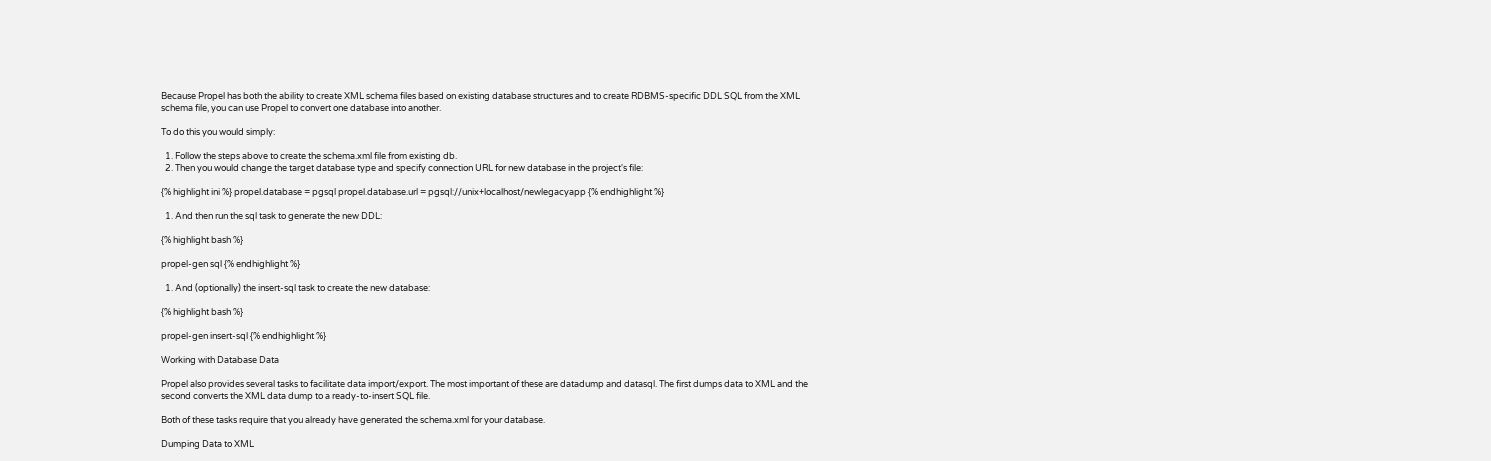Because Propel has both the ability to create XML schema files based on existing database structures and to create RDBMS-specific DDL SQL from the XML schema file, you can use Propel to convert one database into another.

To do this you would simply:

  1. Follow the steps above to create the schema.xml file from existing db.
  2. Then you would change the target database type and specify connection URL for new database in the project's file:

{% highlight ini %} propel.database = pgsql propel.database.url = pgsql://unix+localhost/newlegacyapp {% endhighlight %}

  1. And then run the sql task to generate the new DDL:

{% highlight bash %}

propel-gen sql {% endhighlight %}

  1. And (optionally) the insert-sql task to create the new database:

{% highlight bash %}

propel-gen insert-sql {% endhighlight %}

Working with Database Data

Propel also provides several tasks to facilitate data import/export. The most important of these are datadump and datasql. The first dumps data to XML and the second converts the XML data dump to a ready-to-insert SQL file.

Both of these tasks require that you already have generated the schema.xml for your database.

Dumping Data to XML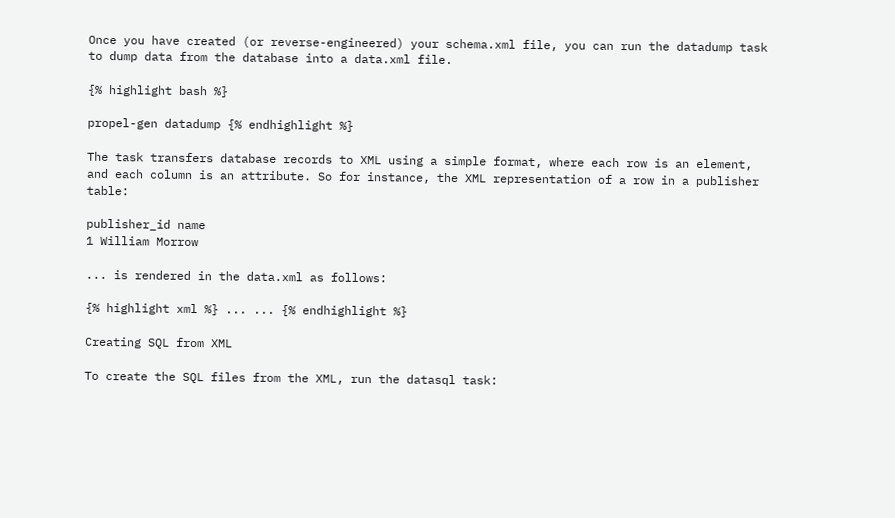Once you have created (or reverse-engineered) your schema.xml file, you can run the datadump task to dump data from the database into a data.xml file.

{% highlight bash %}

propel-gen datadump {% endhighlight %}

The task transfers database records to XML using a simple format, where each row is an element, and each column is an attribute. So for instance, the XML representation of a row in a publisher table:

publisher_id name
1 William Morrow

... is rendered in the data.xml as follows:

{% highlight xml %} ... ... {% endhighlight %}

Creating SQL from XML

To create the SQL files from the XML, run the datasql task: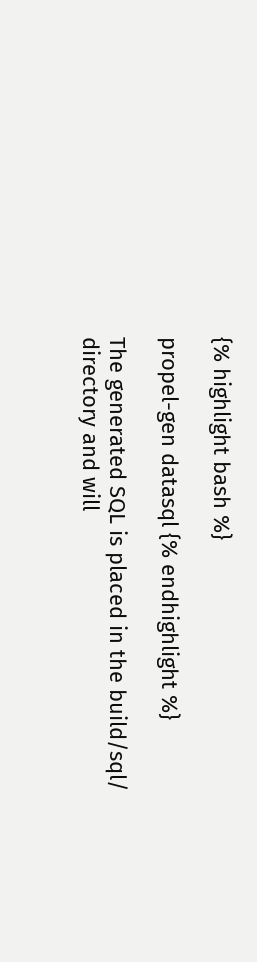{% highlight bash %}

propel-gen datasql {% endhighlight %}

The generated SQL is placed in the build/sql/ directory and will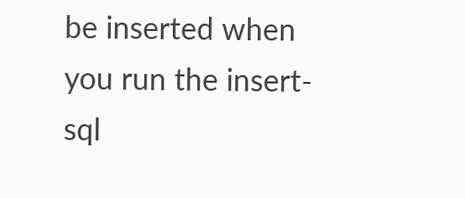be inserted when you run the insert-sql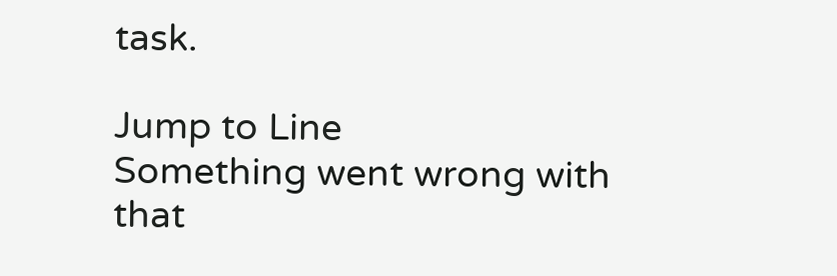task.

Jump to Line
Something went wrong with that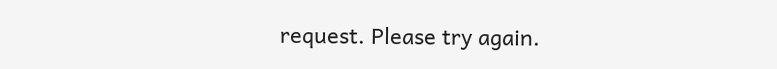request. Please try again.